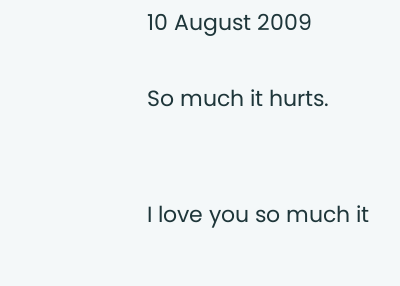10 August 2009

So much it hurts.


I love you so much it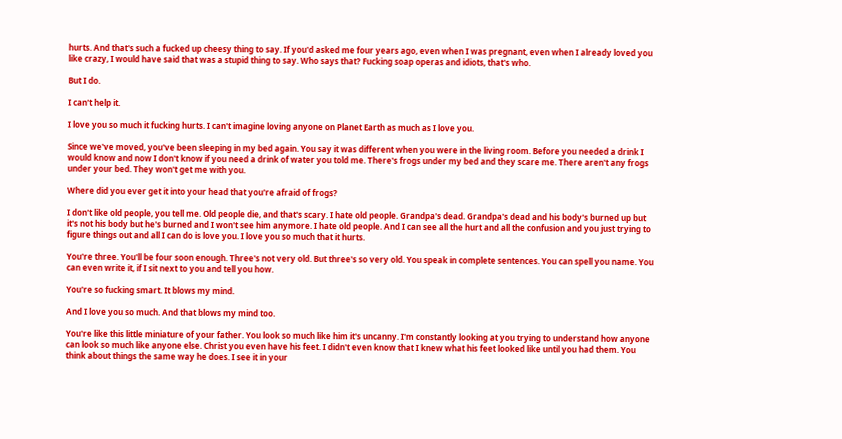hurts. And that's such a fucked up cheesy thing to say. If you'd asked me four years ago, even when I was pregnant, even when I already loved you like crazy, I would have said that was a stupid thing to say. Who says that? Fucking soap operas and idiots, that's who.

But I do.

I can't help it.

I love you so much it fucking hurts. I can't imagine loving anyone on Planet Earth as much as I love you.

Since we've moved, you've been sleeping in my bed again. You say it was different when you were in the living room. Before you needed a drink I would know and now I don't know if you need a drink of water you told me. There's frogs under my bed and they scare me. There aren't any frogs under your bed. They won't get me with you.

Where did you ever get it into your head that you're afraid of frogs?

I don't like old people, you tell me. Old people die, and that's scary. I hate old people. Grandpa's dead. Grandpa's dead and his body's burned up but it's not his body but he's burned and I won't see him anymore. I hate old people. And I can see all the hurt and all the confusion and you just trying to figure things out and all I can do is love you. I love you so much that it hurts.

You're three. You'll be four soon enough. Three's not very old. But three's so very old. You speak in complete sentences. You can spell you name. You can even write it, if I sit next to you and tell you how.

You're so fucking smart. It blows my mind.

And I love you so much. And that blows my mind too.

You're like this little miniature of your father. You look so much like him it's uncanny. I'm constantly looking at you trying to understand how anyone can look so much like anyone else. Christ you even have his feet. I didn't even know that I knew what his feet looked like until you had them. You think about things the same way he does. I see it in your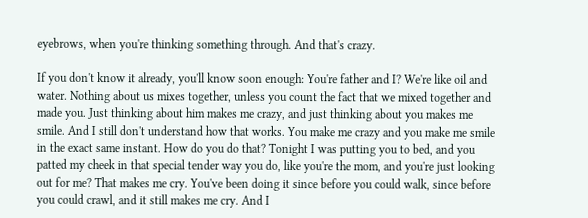eyebrows, when you're thinking something through. And that's crazy.

If you don't know it already, you'll know soon enough: You're father and I? We're like oil and water. Nothing about us mixes together, unless you count the fact that we mixed together and made you. Just thinking about him makes me crazy, and just thinking about you makes me smile. And I still don't understand how that works. You make me crazy and you make me smile in the exact same instant. How do you do that? Tonight I was putting you to bed, and you patted my cheek in that special tender way you do, like you're the mom, and you're just looking out for me? That makes me cry. You've been doing it since before you could walk, since before you could crawl, and it still makes me cry. And I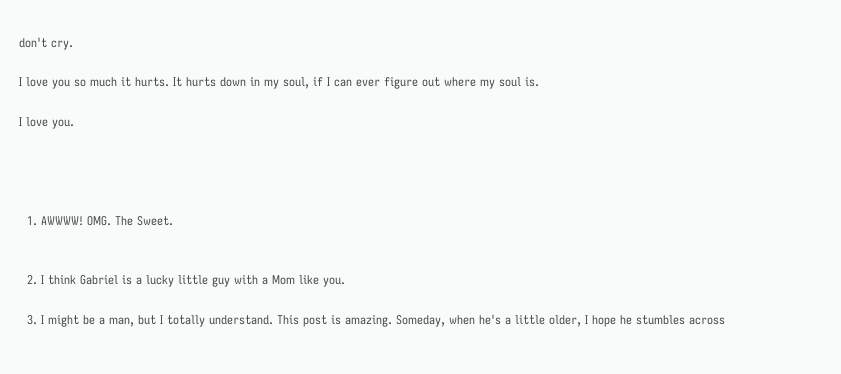don't cry.

I love you so much it hurts. It hurts down in my soul, if I can ever figure out where my soul is.

I love you.




  1. AWWWW! OMG. The Sweet.


  2. I think Gabriel is a lucky little guy with a Mom like you.

  3. I might be a man, but I totally understand. This post is amazing. Someday, when he's a little older, I hope he stumbles across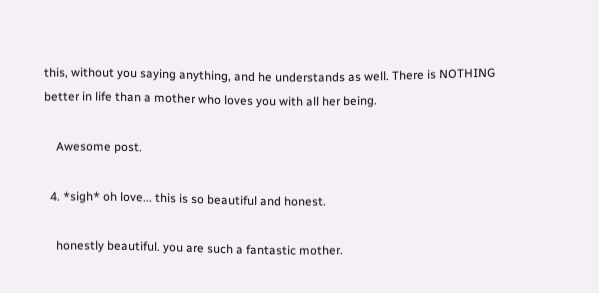this, without you saying anything, and he understands as well. There is NOTHING better in life than a mother who loves you with all her being.

    Awesome post.

  4. *sigh* oh love... this is so beautiful and honest.

    honestly beautiful. you are such a fantastic mother.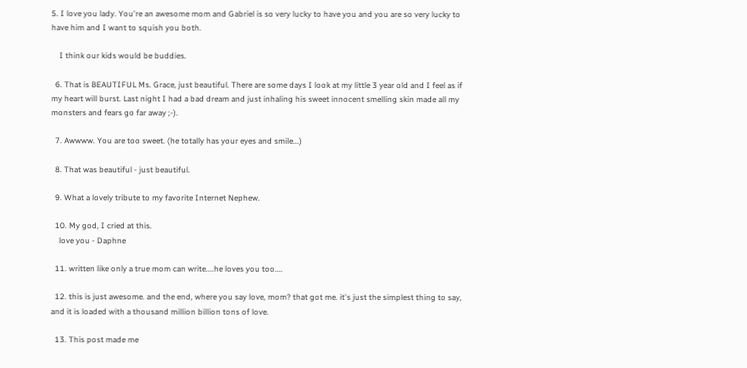5. I love you lady. You're an awesome mom and Gabriel is so very lucky to have you and you are so very lucky to have him and I want to squish you both.

    I think our kids would be buddies.

  6. That is BEAUTIFUL Ms. Grace, just beautiful. There are some days I look at my little 3 year old and I feel as if my heart will burst. Last night I had a bad dream and just inhaling his sweet innocent smelling skin made all my monsters and fears go far away ;-).

  7. Awwww. You are too sweet. (he totally has your eyes and smile...)

  8. That was beautiful - just beautiful.

  9. What a lovely tribute to my favorite Internet Nephew.

  10. My god, I cried at this.
    love you - Daphne

  11. written like only a true mom can write....he loves you too....

  12. this is just awesome. and the end, where you say love, mom? that got me. it's just the simplest thing to say, and it is loaded with a thousand million billion tons of love.

  13. This post made me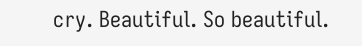cry. Beautiful. So beautiful.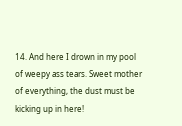14. And here I drown in my pool of weepy ass tears. Sweet mother of everything, the dust must be kicking up in here!